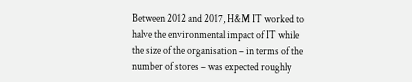Between 2012 and 2017, H&M IT worked to halve the environmental impact of IT while the size of the organisation – in terms of the number of stores – was expected roughly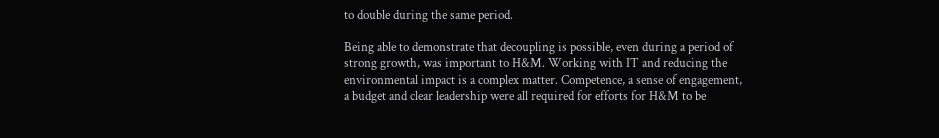to double during the same period.

Being able to demonstrate that decoupling is possible, even during a period of strong growth, was important to H&M. Working with IT and reducing the environmental impact is a complex matter. Competence, a sense of engagement, a budget and clear leadership were all required for efforts for H&M to be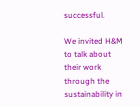successful.

We invited H&M to talk about their work through the sustainability in